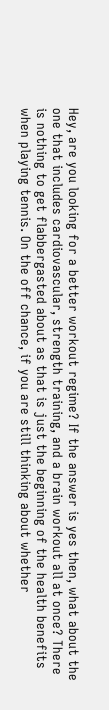Hey, are you looking for a better workout regime? If the answer is yes then, what about the one that includes cardiovascular, strength training, and a brain workout all at once? There is nothing to get flabbergasted about as that is just the beginning of the health benefits when playing tennis. On the off chance, if you are still thinking about whether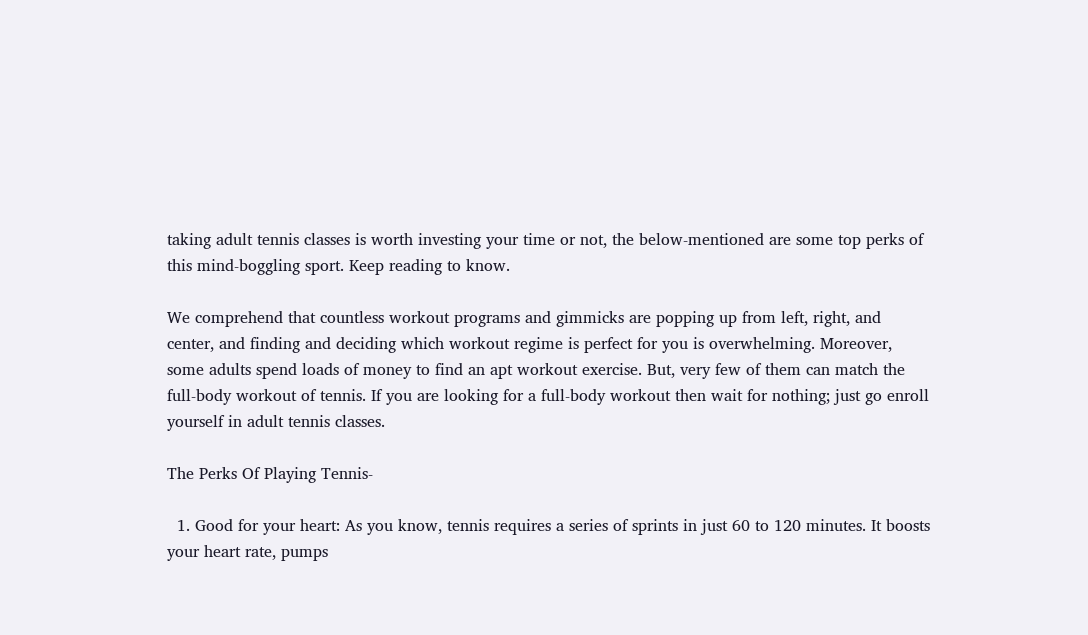taking adult tennis classes is worth investing your time or not, the below-mentioned are some top perks of this mind-boggling sport. Keep reading to know.

We comprehend that countless workout programs and gimmicks are popping up from left, right, and center, and finding and deciding which workout regime is perfect for you is overwhelming. Moreover, some adults spend loads of money to find an apt workout exercise. But, very few of them can match the full-body workout of tennis. If you are looking for a full-body workout then wait for nothing; just go enroll yourself in adult tennis classes.

The Perks Of Playing Tennis-

  1. Good for your heart: As you know, tennis requires a series of sprints in just 60 to 120 minutes. It boosts your heart rate, pumps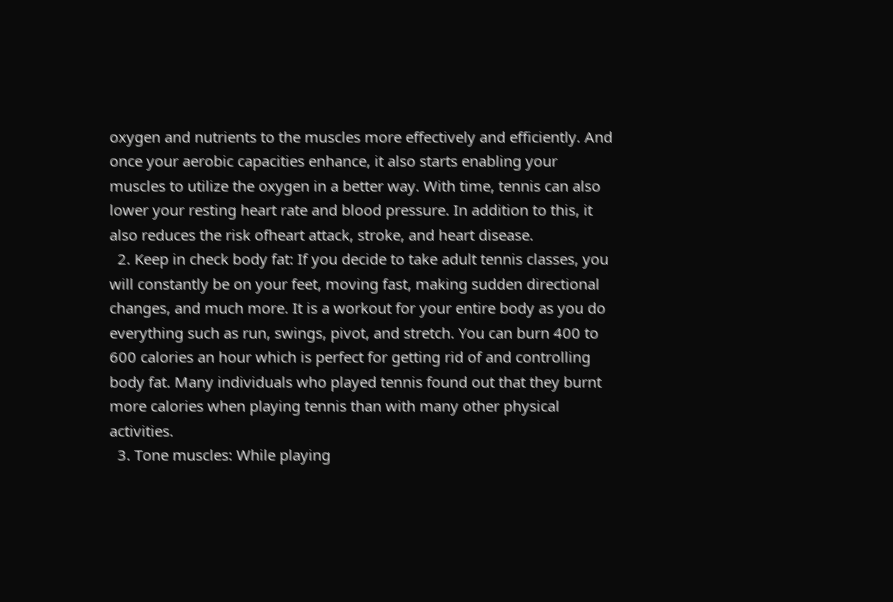oxygen and nutrients to the muscles more effectively and efficiently. And once your aerobic capacities enhance, it also starts enabling your muscles to utilize the oxygen in a better way. With time, tennis can also lower your resting heart rate and blood pressure. In addition to this, it also reduces the risk ofheart attack, stroke, and heart disease.
  2. Keep in check body fat: If you decide to take adult tennis classes, you will constantly be on your feet, moving fast, making sudden directional changes, and much more. It is a workout for your entire body as you do everything such as run, swings, pivot, and stretch. You can burn 400 to 600 calories an hour which is perfect for getting rid of and controlling body fat. Many individuals who played tennis found out that they burnt more calories when playing tennis than with many other physical activities.
  3. Tone muscles: While playing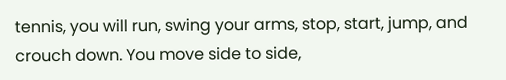tennis, you will run, swing your arms, stop, start, jump, and crouch down. You move side to side,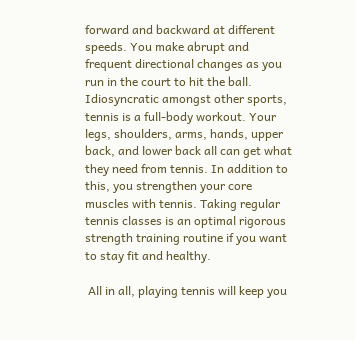forward and backward at different speeds. You make abrupt and frequent directional changes as you run in the court to hit the ball. Idiosyncratic amongst other sports, tennis is a full-body workout. Your legs, shoulders, arms, hands, upper back, and lower back all can get what they need from tennis. In addition to this, you strengthen your core muscles with tennis. Taking regular tennis classes is an optimal rigorous strength training routine if you want to stay fit and healthy.

 All in all, playing tennis will keep you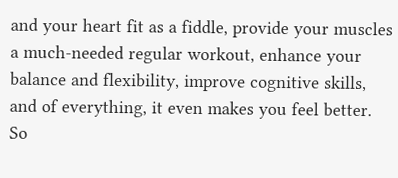and your heart fit as a fiddle, provide your muscles a much-needed regular workout, enhance your balance and flexibility, improve cognitive skills, and of everything, it even makes you feel better. So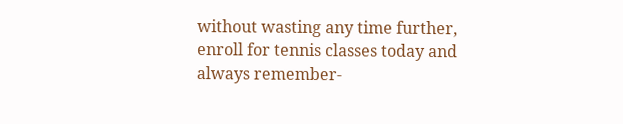without wasting any time further, enroll for tennis classes today and always remember-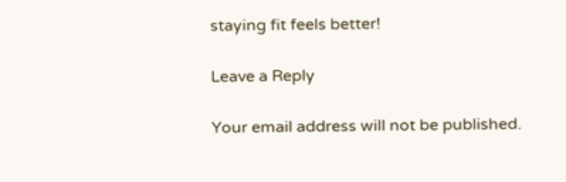staying fit feels better!

Leave a Reply

Your email address will not be published.